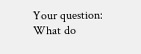Your question: What do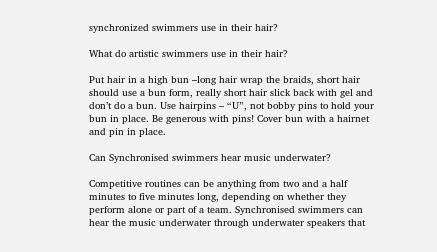synchronized swimmers use in their hair?

What do artistic swimmers use in their hair?

Put hair in a high bun –long hair wrap the braids, short hair should use a bun form, really short hair slick back with gel and don’t do a bun. Use hairpins – “U”, not bobby pins to hold your bun in place. Be generous with pins! Cover bun with a hairnet and pin in place.

Can Synchronised swimmers hear music underwater?

Competitive routines can be anything from two and a half minutes to five minutes long, depending on whether they perform alone or part of a team. Synchronised swimmers can hear the music underwater through underwater speakers that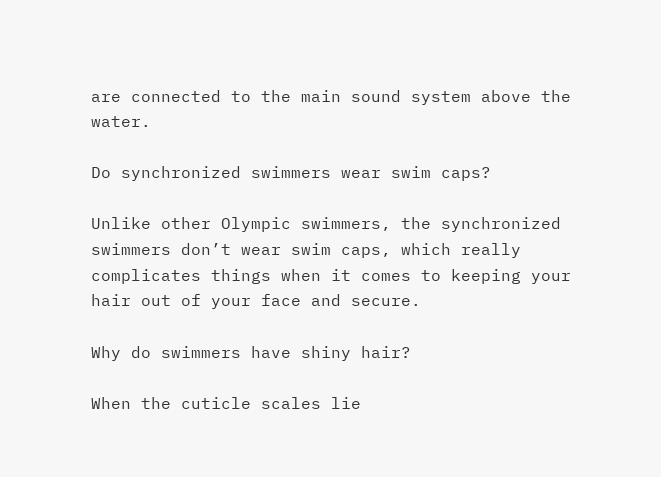are connected to the main sound system above the water.

Do synchronized swimmers wear swim caps?

Unlike other Olympic swimmers, the synchronized swimmers don’t wear swim caps, which really complicates things when it comes to keeping your hair out of your face and secure.

Why do swimmers have shiny hair?

When the cuticle scales lie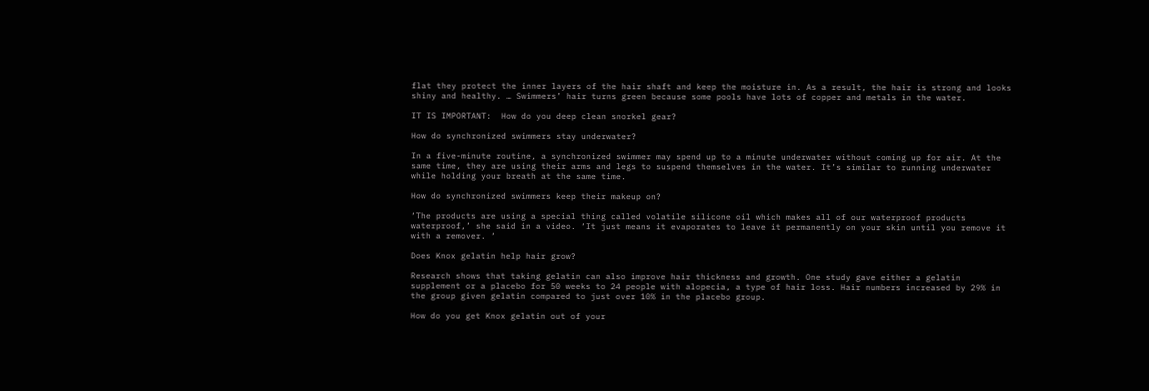flat they protect the inner layers of the hair shaft and keep the moisture in. As a result, the hair is strong and looks shiny and healthy. … Swimmers’ hair turns green because some pools have lots of copper and metals in the water.

IT IS IMPORTANT:  How do you deep clean snorkel gear?

How do synchronized swimmers stay underwater?

In a five-minute routine, a synchronized swimmer may spend up to a minute underwater without coming up for air. At the same time, they are using their arms and legs to suspend themselves in the water. It’s similar to running underwater while holding your breath at the same time.

How do synchronized swimmers keep their makeup on?

‘The products are using a special thing called volatile silicone oil which makes all of our waterproof products waterproof,’ she said in a video. ‘It just means it evaporates to leave it permanently on your skin until you remove it with a remover. ‘

Does Knox gelatin help hair grow?

Research shows that taking gelatin can also improve hair thickness and growth. One study gave either a gelatin supplement or a placebo for 50 weeks to 24 people with alopecia, a type of hair loss. Hair numbers increased by 29% in the group given gelatin compared to just over 10% in the placebo group.

How do you get Knox gelatin out of your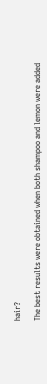hair?

The best results were obtained when both shampoo and lemon were added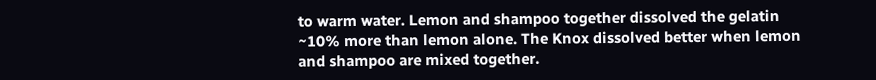to warm water. Lemon and shampoo together dissolved the gelatin ~10% more than lemon alone. The Knox dissolved better when lemon and shampoo are mixed together.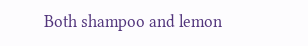Both shampoo and lemon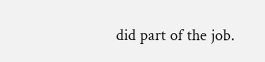did part of the job.